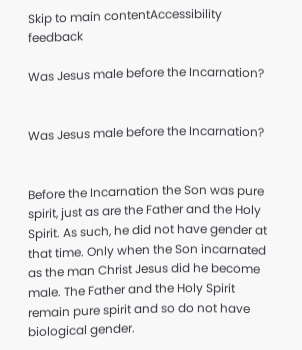Skip to main contentAccessibility feedback

Was Jesus male before the Incarnation?


Was Jesus male before the Incarnation?


Before the Incarnation the Son was pure spirit, just as are the Father and the Holy Spirit. As such, he did not have gender at that time. Only when the Son incarnated as the man Christ Jesus did he become male. The Father and the Holy Spirit remain pure spirit and so do not have biological gender.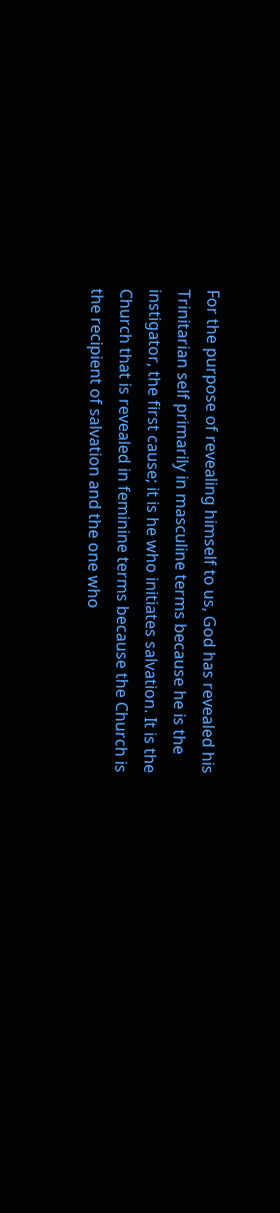For the purpose of revealing himself to us, God has revealed his Trinitarian self primarily in masculine terms because he is the instigator, the first cause; it is he who initiates salvation. It is the Church that is revealed in feminine terms because the Church is the recipient of salvation and the one who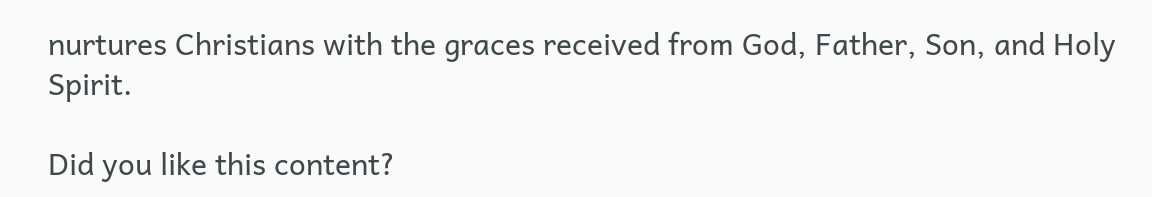nurtures Christians with the graces received from God, Father, Son, and Holy Spirit.

Did you like this content?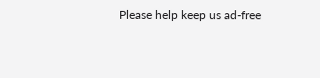Please help keep us ad-free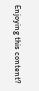Enjoying this content?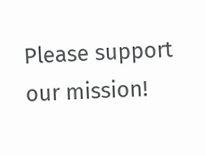Please support our mission!